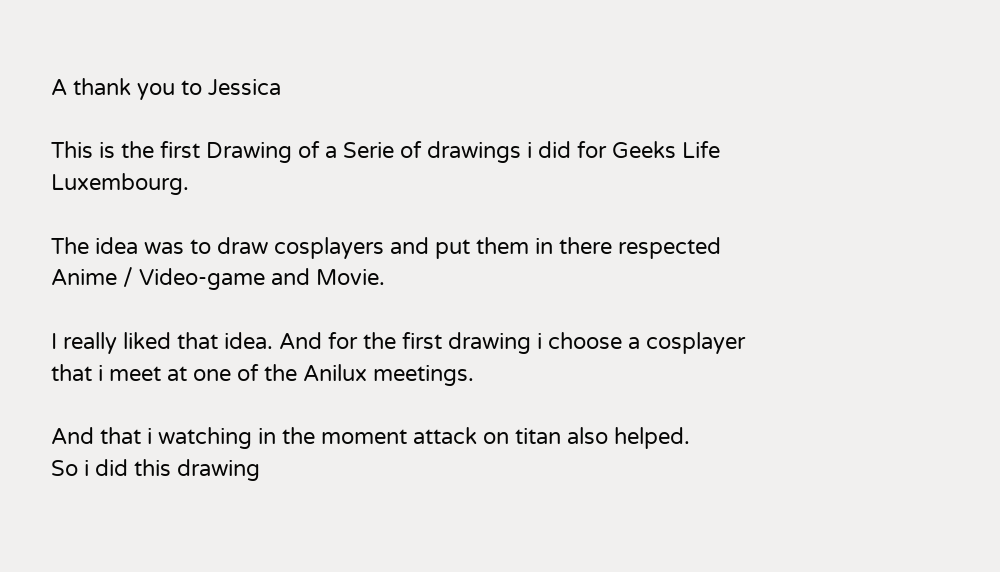A thank you to Jessica

This is the first Drawing of a Serie of drawings i did for Geeks Life Luxembourg.

The idea was to draw cosplayers and put them in there respected Anime / Video-game and Movie.

I really liked that idea. And for the first drawing i choose a cosplayer that i meet at one of the Anilux meetings.

And that i watching in the moment attack on titan also helped.
So i did this drawing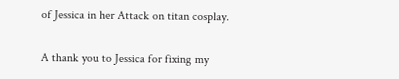of Jessica in her Attack on titan cosplay.

A thank you to Jessica for fixing my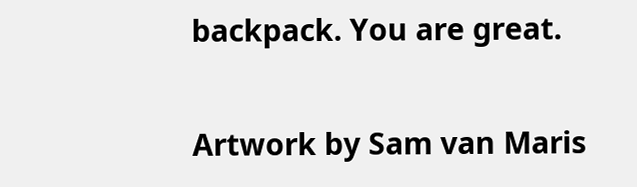backpack. You are great.

Artwork by Sam van Maris